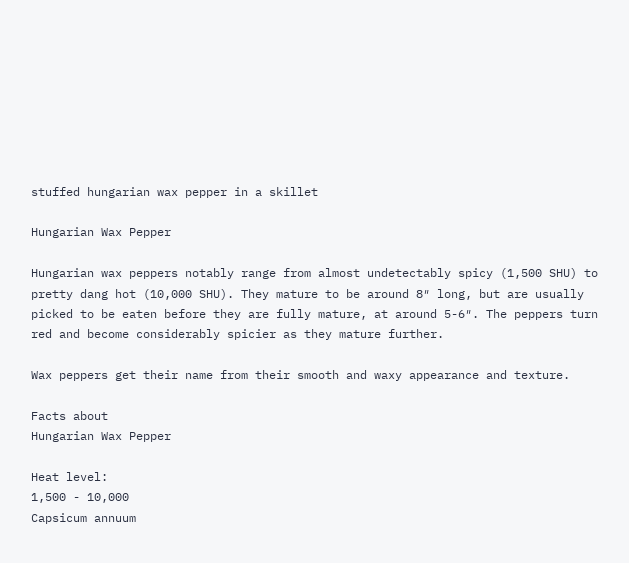stuffed hungarian wax pepper in a skillet

Hungarian Wax Pepper

Hungarian wax peppers notably range from almost undetectably spicy (1,500 SHU) to pretty dang hot (10,000 SHU). They mature to be around 8″ long, but are usually picked to be eaten before they are fully mature, at around 5-6″. The peppers turn red and become considerably spicier as they mature further.

Wax peppers get their name from their smooth and waxy appearance and texture.

Facts about
Hungarian Wax Pepper

Heat level:
1,500 - 10,000
Capsicum annuum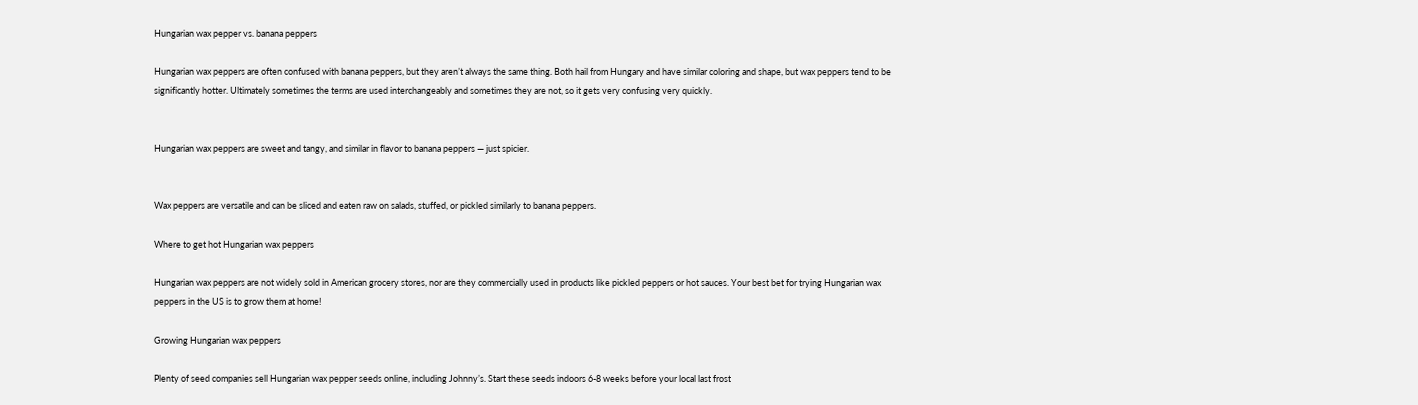Hungarian wax pepper vs. banana peppers

Hungarian wax peppers are often confused with banana peppers, but they aren’t always the same thing. Both hail from Hungary and have similar coloring and shape, but wax peppers tend to be significantly hotter. Ultimately sometimes the terms are used interchangeably and sometimes they are not, so it gets very confusing very quickly.


Hungarian wax peppers are sweet and tangy, and similar in flavor to banana peppers — just spicier.


Wax peppers are versatile and can be sliced and eaten raw on salads, stuffed, or pickled similarly to banana peppers.

Where to get hot Hungarian wax peppers

Hungarian wax peppers are not widely sold in American grocery stores, nor are they commercially used in products like pickled peppers or hot sauces. Your best bet for trying Hungarian wax peppers in the US is to grow them at home!

Growing Hungarian wax peppers

Plenty of seed companies sell Hungarian wax pepper seeds online, including Johnny’s. Start these seeds indoors 6-8 weeks before your local last frost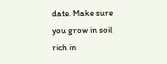date. Make sure you grow in soil rich in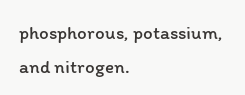phosphorous, potassium, and nitrogen.